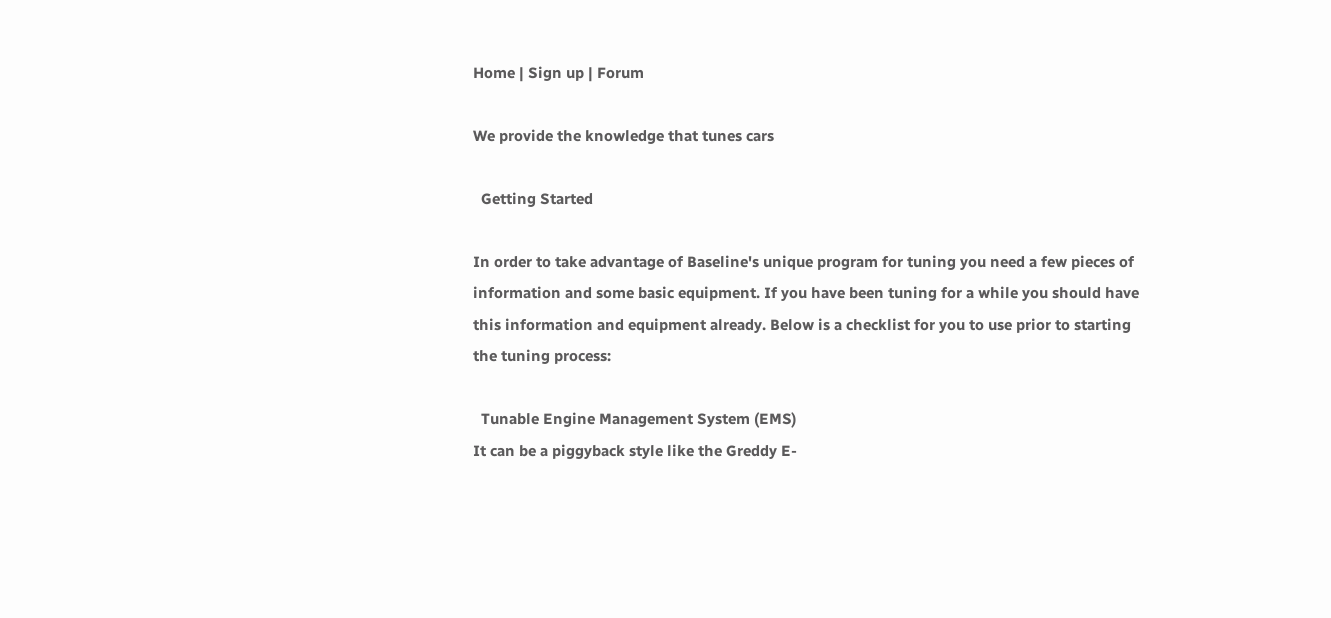Home | Sign up | Forum

We provide the knowledge that tunes cars

  Getting Started

In order to take advantage of Baseline's unique program for tuning you need a few pieces of information and some basic equipment. If you have been tuning for a while you should have this information and equipment already. Below is a checklist for you to use prior to starting the tuning process:

  Tunable Engine Management System (EMS)
It can be a piggyback style like the Greddy E-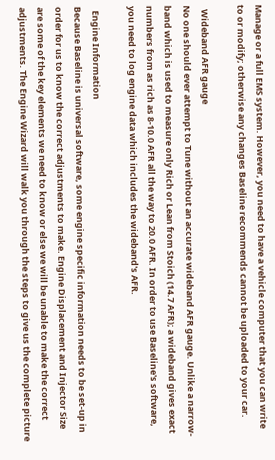Manage or a full EMS system. However, you need to have a vehicle computer that you can write to or modify; otherwise any changes Baseline recommends cannot be uploaded to your car.

  Wideband AFR gauge
No one should ever attempt to Tune without an accurate wideband AFR gauge. Unlike a narrow-band which is used to measure only Rich or Lean from Stoich (14.7 AFR); a wideband gives exact numbers from as rich as 8-10.0 AFR all the way to 20.0 AFR. In order to use Baseline's software, you need to log engine data which includes the wideband's AFR.

  Engine Information
Because Baseline is universal software, some engine specific information needs to be set-up in order for us to know the correct adjustments to make. Engine Displacement and Injector Size are some of the key elements we need to know or else we will be unable to make the correct adjustments. The Engine Wizard will walk you through the steps to give us the complete picture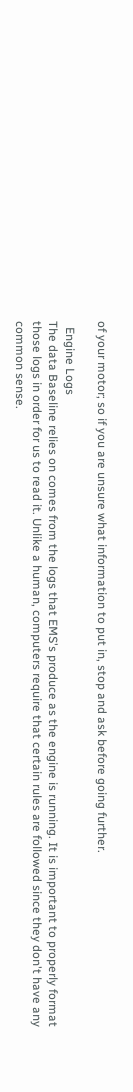of your motor; so if you are unsure what information to put in, stop and ask before going further.

  Engine Logs
The data Baseline relies on comes from the logs that EMS's produce as the engine is running. It is important to properly format those logs in order for us to read it. Unlike a human, computers require that certain rules are followed since they don't have any common sense.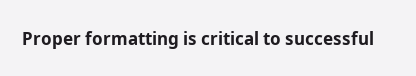Proper formatting is critical to successful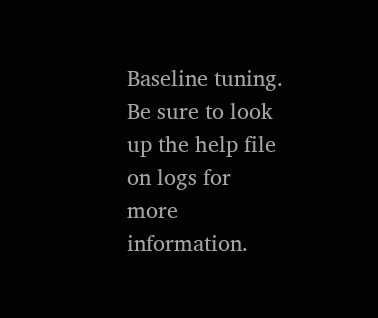Baseline tuning. Be sure to look up the help file on logs for more information.